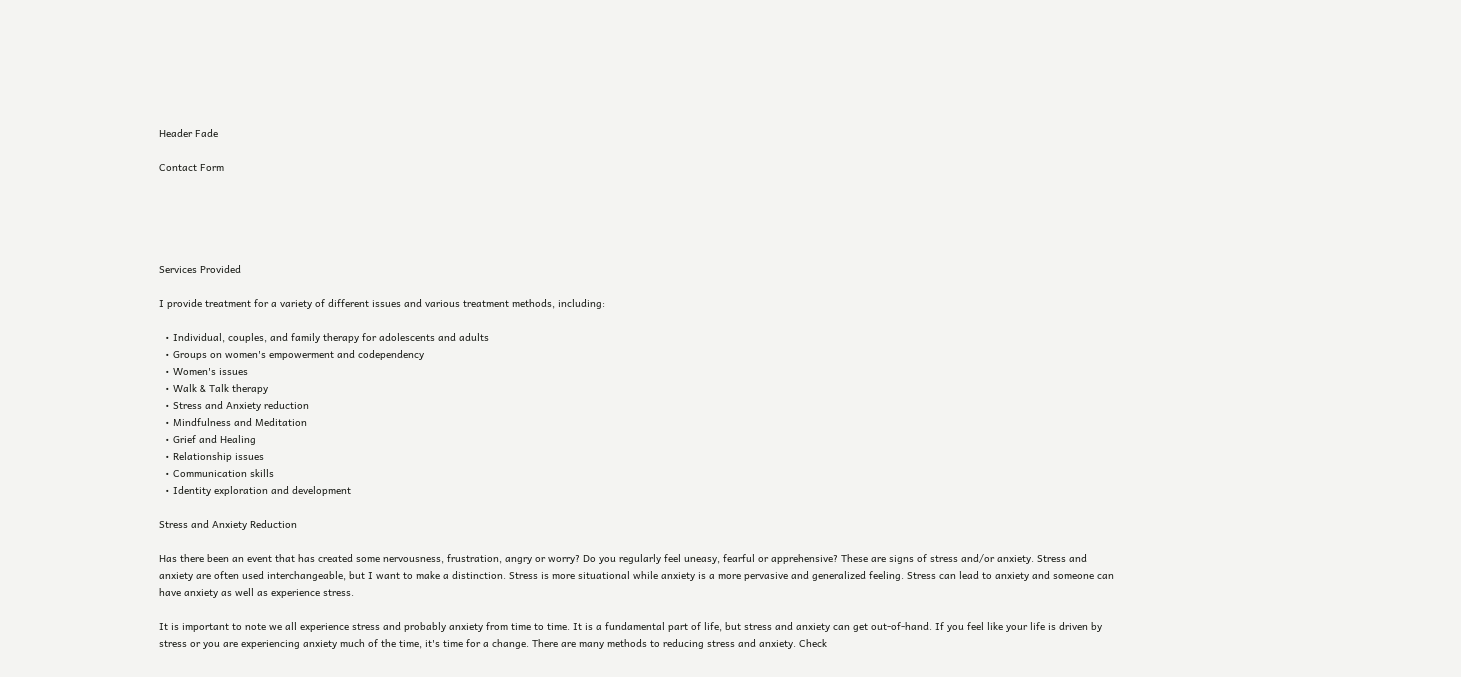Header Fade

Contact Form





Services Provided

I provide treatment for a variety of different issues and various treatment methods, including:

  • Individual, couples, and family therapy for adolescents and adults
  • Groups on women's empowerment and codependency
  • Women's issues
  • Walk & Talk therapy
  • Stress and Anxiety reduction
  • Mindfulness and Meditation
  • Grief and Healing
  • Relationship issues
  • Communication skills
  • Identity exploration and development

Stress and Anxiety Reduction

Has there been an event that has created some nervousness, frustration, angry or worry? Do you regularly feel uneasy, fearful or apprehensive? These are signs of stress and/or anxiety. Stress and anxiety are often used interchangeable, but I want to make a distinction. Stress is more situational while anxiety is a more pervasive and generalized feeling. Stress can lead to anxiety and someone can have anxiety as well as experience stress.

It is important to note we all experience stress and probably anxiety from time to time. It is a fundamental part of life, but stress and anxiety can get out-of-hand. If you feel like your life is driven by stress or you are experiencing anxiety much of the time, it's time for a change. There are many methods to reducing stress and anxiety. Check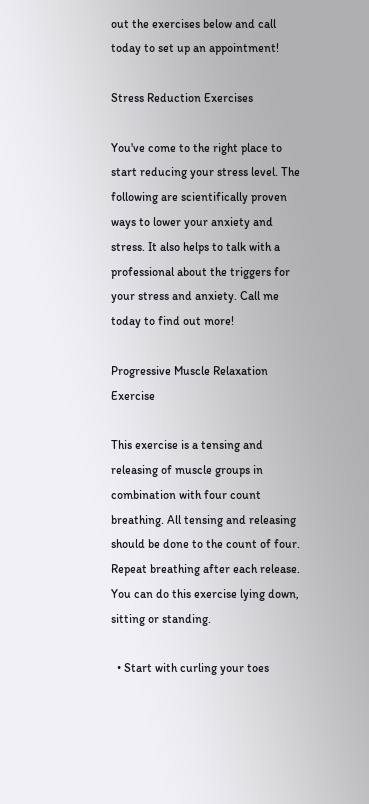out the exercises below and call today to set up an appointment!

Stress Reduction Exercises

You've come to the right place to start reducing your stress level. The following are scientifically proven ways to lower your anxiety and stress. It also helps to talk with a professional about the triggers for your stress and anxiety. Call me today to find out more!

Progressive Muscle Relaxation Exercise

This exercise is a tensing and releasing of muscle groups in combination with four count breathing. All tensing and releasing should be done to the count of four. Repeat breathing after each release. You can do this exercise lying down, sitting or standing.

  • Start with curling your toes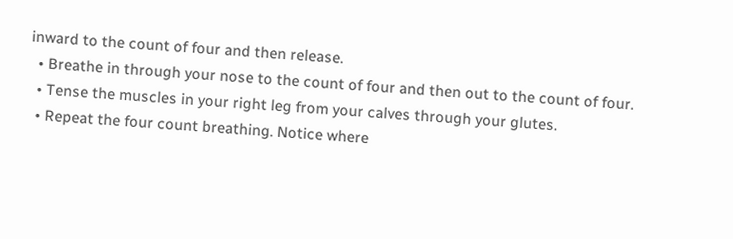inward to the count of four and then release.
  • Breathe in through your nose to the count of four and then out to the count of four.
  • Tense the muscles in your right leg from your calves through your glutes.
  • Repeat the four count breathing. Notice where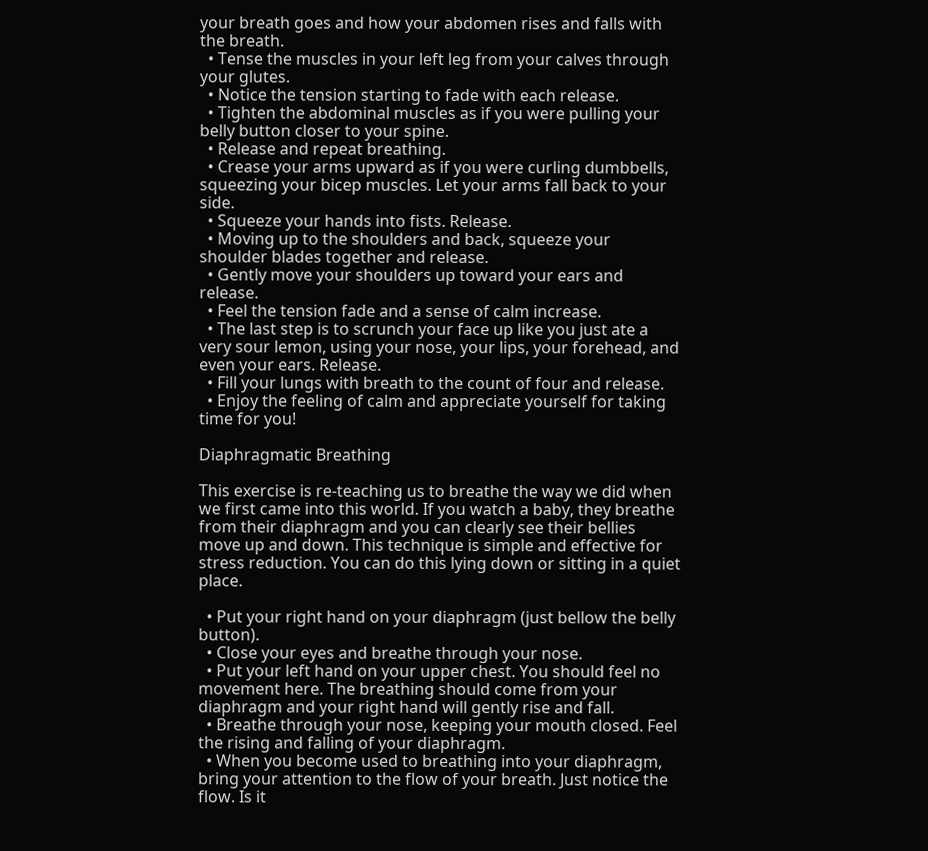your breath goes and how your abdomen rises and falls with the breath.
  • Tense the muscles in your left leg from your calves through your glutes.
  • Notice the tension starting to fade with each release.
  • Tighten the abdominal muscles as if you were pulling your belly button closer to your spine.
  • Release and repeat breathing.
  • Crease your arms upward as if you were curling dumbbells, squeezing your bicep muscles. Let your arms fall back to your side.
  • Squeeze your hands into fists. Release.
  • Moving up to the shoulders and back, squeeze your shoulder blades together and release.
  • Gently move your shoulders up toward your ears and release.
  • Feel the tension fade and a sense of calm increase.
  • The last step is to scrunch your face up like you just ate a very sour lemon, using your nose, your lips, your forehead, and even your ears. Release.
  • Fill your lungs with breath to the count of four and release.
  • Enjoy the feeling of calm and appreciate yourself for taking time for you!

Diaphragmatic Breathing

This exercise is re-teaching us to breathe the way we did when we first came into this world. If you watch a baby, they breathe from their diaphragm and you can clearly see their bellies move up and down. This technique is simple and effective for stress reduction. You can do this lying down or sitting in a quiet place.

  • Put your right hand on your diaphragm (just bellow the belly button).
  • Close your eyes and breathe through your nose.
  • Put your left hand on your upper chest. You should feel no movement here. The breathing should come from your diaphragm and your right hand will gently rise and fall.
  • Breathe through your nose, keeping your mouth closed. Feel the rising and falling of your diaphragm.
  • When you become used to breathing into your diaphragm, bring your attention to the flow of your breath. Just notice the flow. Is it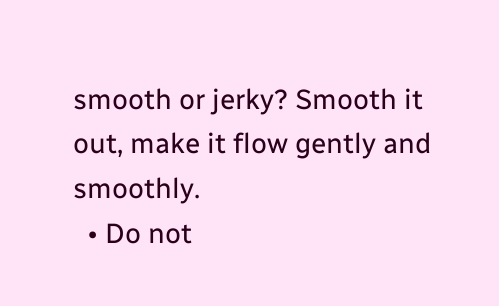smooth or jerky? Smooth it out, make it flow gently and smoothly.
  • Do not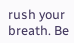rush your breath. Be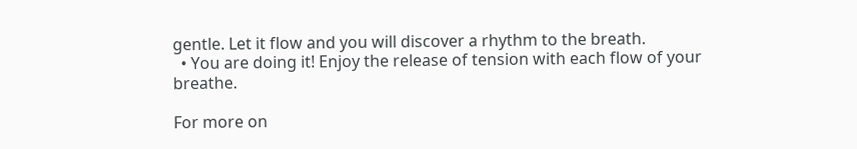gentle. Let it flow and you will discover a rhythm to the breath.
  • You are doing it! Enjoy the release of tension with each flow of your breathe.

For more on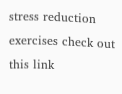stress reduction exercises check out this link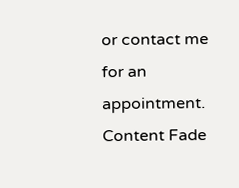or contact me for an appointment.
Content Fade